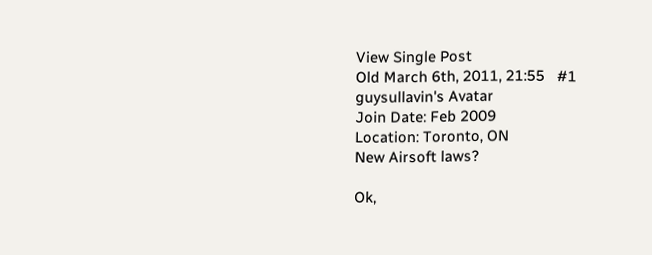View Single Post
Old March 6th, 2011, 21:55   #1
guysullavin's Avatar
Join Date: Feb 2009
Location: Toronto, ON
New Airsoft laws?

Ok,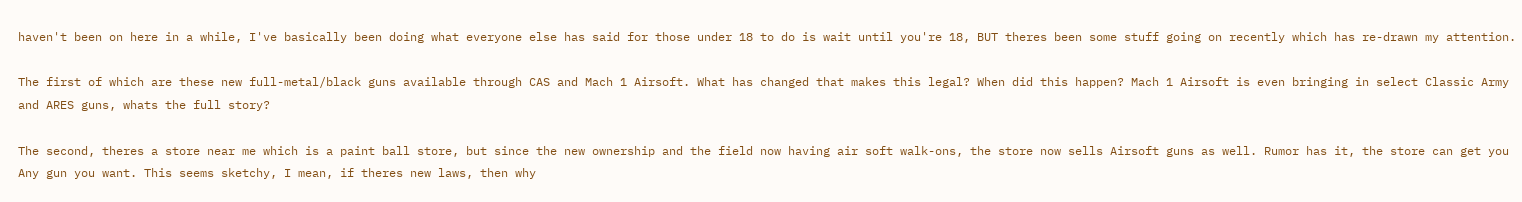haven't been on here in a while, I've basically been doing what everyone else has said for those under 18 to do is wait until you're 18, BUT theres been some stuff going on recently which has re-drawn my attention.

The first of which are these new full-metal/black guns available through CAS and Mach 1 Airsoft. What has changed that makes this legal? When did this happen? Mach 1 Airsoft is even bringing in select Classic Army and ARES guns, whats the full story?

The second, theres a store near me which is a paint ball store, but since the new ownership and the field now having air soft walk-ons, the store now sells Airsoft guns as well. Rumor has it, the store can get you Any gun you want. This seems sketchy, I mean, if theres new laws, then why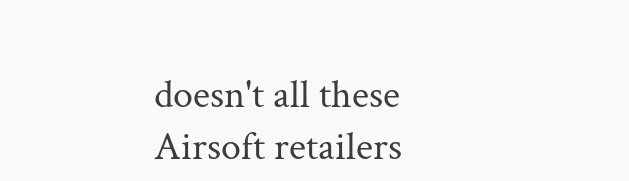doesn't all these Airsoft retailers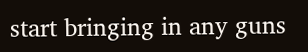start bringing in any guns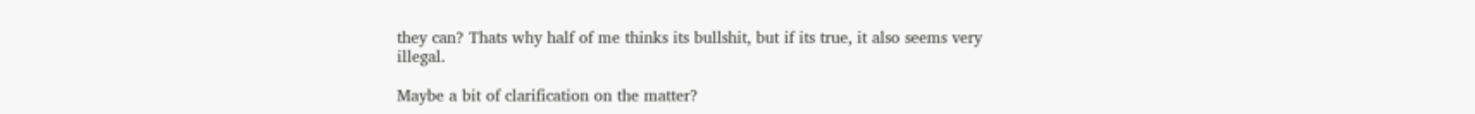they can? Thats why half of me thinks its bullshit, but if its true, it also seems very illegal.

Maybe a bit of clarification on the matter?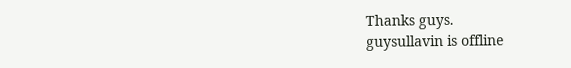Thanks guys.
guysullavin is offline